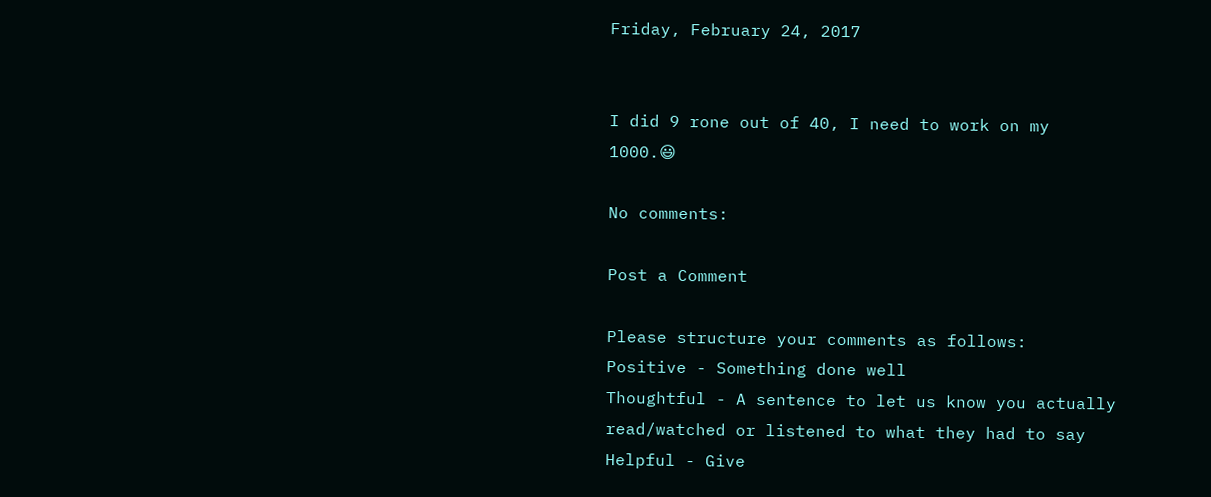Friday, February 24, 2017


I did 9 rone out of 40, I need to work on my 1000.😃

No comments:

Post a Comment

Please structure your comments as follows:
Positive - Something done well
Thoughtful - A sentence to let us know you actually read/watched or listened to what they had to say
Helpful - Give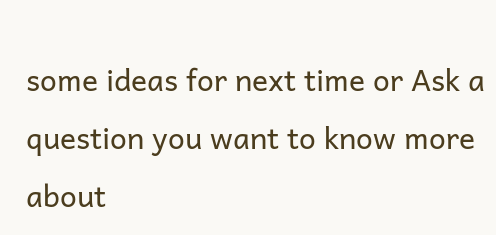some ideas for next time or Ask a question you want to know more about